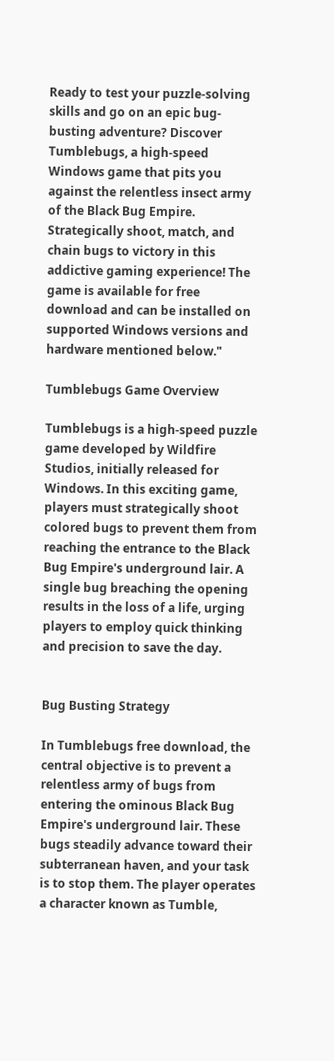Ready to test your puzzle-solving skills and go on an epic bug-busting adventure? Discover Tumblebugs, a high-speed Windows game that pits you against the relentless insect army of the Black Bug Empire. Strategically shoot, match, and chain bugs to victory in this addictive gaming experience! The game is available for free download and can be installed on supported Windows versions and hardware mentioned below."

Tumblebugs Game Overview

Tumblebugs is a high-speed puzzle game developed by Wildfire Studios, initially released for Windows. In this exciting game, players must strategically shoot colored bugs to prevent them from reaching the entrance to the Black Bug Empire's underground lair. A single bug breaching the opening results in the loss of a life, urging players to employ quick thinking and precision to save the day.


Bug Busting Strategy

In Tumblebugs free download, the central objective is to prevent a relentless army of bugs from entering the ominous Black Bug Empire's underground lair. These bugs steadily advance toward their subterranean haven, and your task is to stop them. The player operates a character known as Tumble,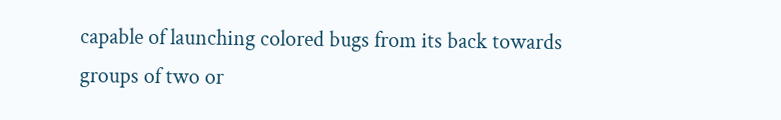capable of launching colored bugs from its back towards groups of two or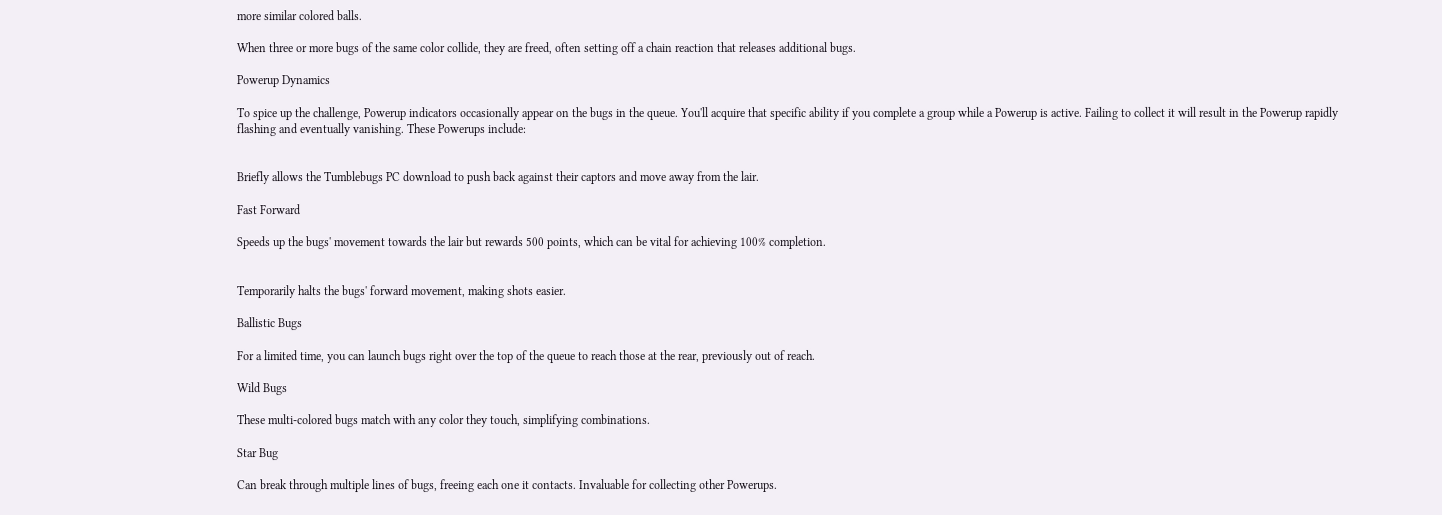more similar colored balls.

When three or more bugs of the same color collide, they are freed, often setting off a chain reaction that releases additional bugs.

Powerup Dynamics

To spice up the challenge, Powerup indicators occasionally appear on the bugs in the queue. You'll acquire that specific ability if you complete a group while a Powerup is active. Failing to collect it will result in the Powerup rapidly flashing and eventually vanishing. These Powerups include:


Briefly allows the Tumblebugs PC download to push back against their captors and move away from the lair.

Fast Forward

Speeds up the bugs' movement towards the lair but rewards 500 points, which can be vital for achieving 100% completion.


Temporarily halts the bugs' forward movement, making shots easier.

Ballistic Bugs

For a limited time, you can launch bugs right over the top of the queue to reach those at the rear, previously out of reach.

Wild Bugs

These multi-colored bugs match with any color they touch, simplifying combinations.

Star Bug

Can break through multiple lines of bugs, freeing each one it contacts. Invaluable for collecting other Powerups.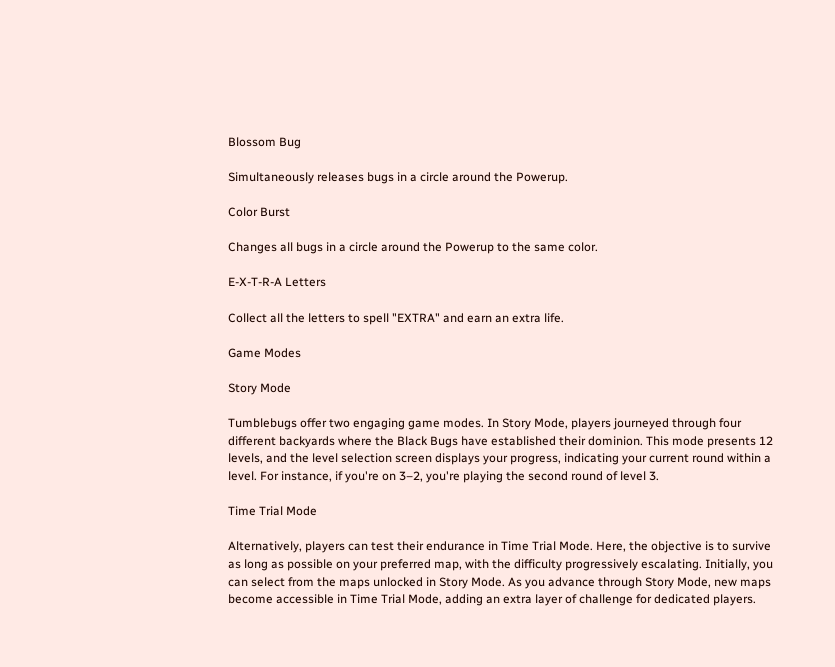Blossom Bug

Simultaneously releases bugs in a circle around the Powerup.

Color Burst

Changes all bugs in a circle around the Powerup to the same color.

E-X-T-R-A Letters

Collect all the letters to spell "EXTRA" and earn an extra life.

Game Modes

Story Mode

Tumblebugs offer two engaging game modes. In Story Mode, players journeyed through four different backyards where the Black Bugs have established their dominion. This mode presents 12 levels, and the level selection screen displays your progress, indicating your current round within a level. For instance, if you're on 3–2, you're playing the second round of level 3.

Time Trial Mode

Alternatively, players can test their endurance in Time Trial Mode. Here, the objective is to survive as long as possible on your preferred map, with the difficulty progressively escalating. Initially, you can select from the maps unlocked in Story Mode. As you advance through Story Mode, new maps become accessible in Time Trial Mode, adding an extra layer of challenge for dedicated players.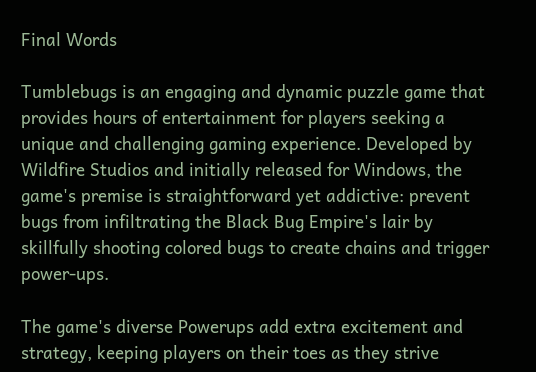Final Words

Tumblebugs is an engaging and dynamic puzzle game that provides hours of entertainment for players seeking a unique and challenging gaming experience. Developed by Wildfire Studios and initially released for Windows, the game's premise is straightforward yet addictive: prevent bugs from infiltrating the Black Bug Empire's lair by skillfully shooting colored bugs to create chains and trigger power-ups.

The game's diverse Powerups add extra excitement and strategy, keeping players on their toes as they strive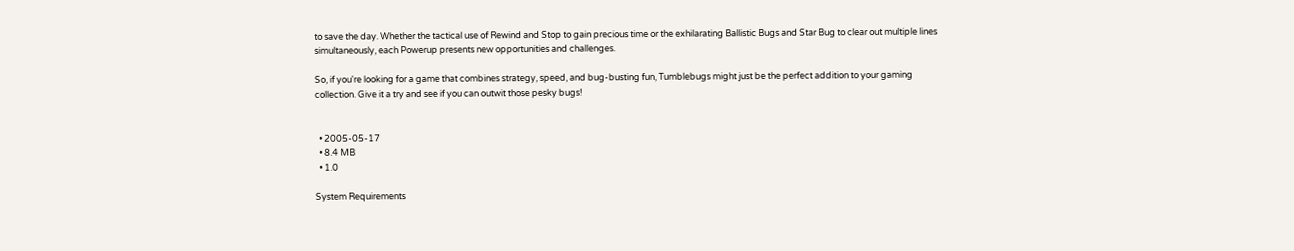to save the day. Whether the tactical use of Rewind and Stop to gain precious time or the exhilarating Ballistic Bugs and Star Bug to clear out multiple lines simultaneously, each Powerup presents new opportunities and challenges.

So, if you're looking for a game that combines strategy, speed, and bug-busting fun, Tumblebugs might just be the perfect addition to your gaming collection. Give it a try and see if you can outwit those pesky bugs!


  • 2005-05-17
  • 8.4 MB
  • 1.0

System Requirements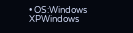• OS:Windows XPWindows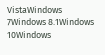VistaWindows 7Windows 8.1Windows 10Windows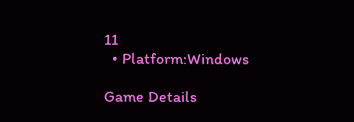11
  • Platform:Windows

Game Details